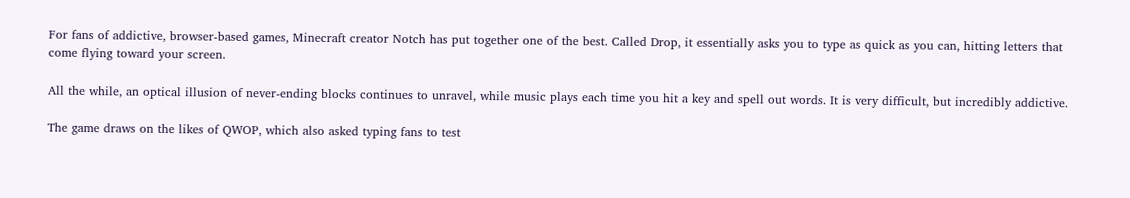For fans of addictive, browser-based games, Minecraft creator Notch has put together one of the best. Called Drop, it essentially asks you to type as quick as you can, hitting letters that come flying toward your screen.

All the while, an optical illusion of never-ending blocks continues to unravel, while music plays each time you hit a key and spell out words. It is very difficult, but incredibly addictive.

The game draws on the likes of QWOP, which also asked typing fans to test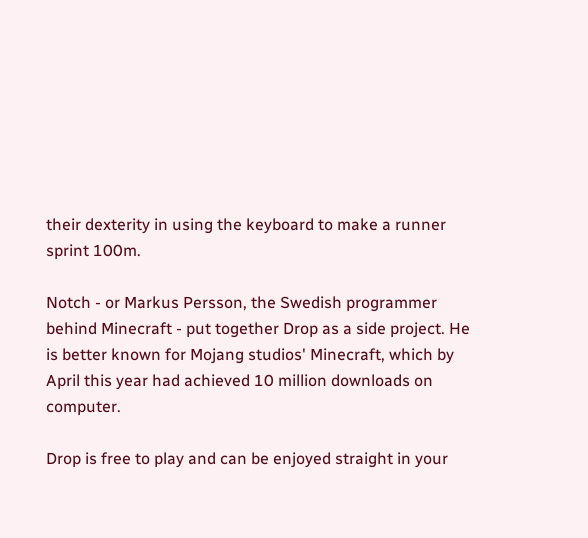their dexterity in using the keyboard to make a runner sprint 100m.

Notch - or Markus Persson, the Swedish programmer behind Minecraft - put together Drop as a side project. He is better known for Mojang studios' Minecraft, which by April this year had achieved 10 million downloads on computer.

Drop is free to play and can be enjoyed straight in your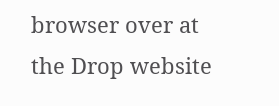browser over at the Drop website